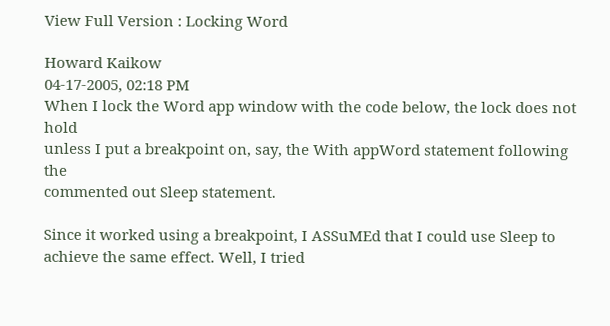View Full Version : Locking Word

Howard Kaikow
04-17-2005, 02:18 PM
When I lock the Word app window with the code below, the lock does not hold
unless I put a breakpoint on, say, the With appWord statement following the
commented out Sleep statement.

Since it worked using a breakpoint, I ASSuMEd that I could use Sleep to
achieve the same effect. Well, I tried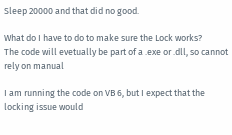Sleep 20000 and that did no good.

What do I have to do to make sure the Lock works?
The code will evetually be part of a .exe or .dll, so cannot rely on manual

I am running the code on VB 6, but I expect that the locking issue would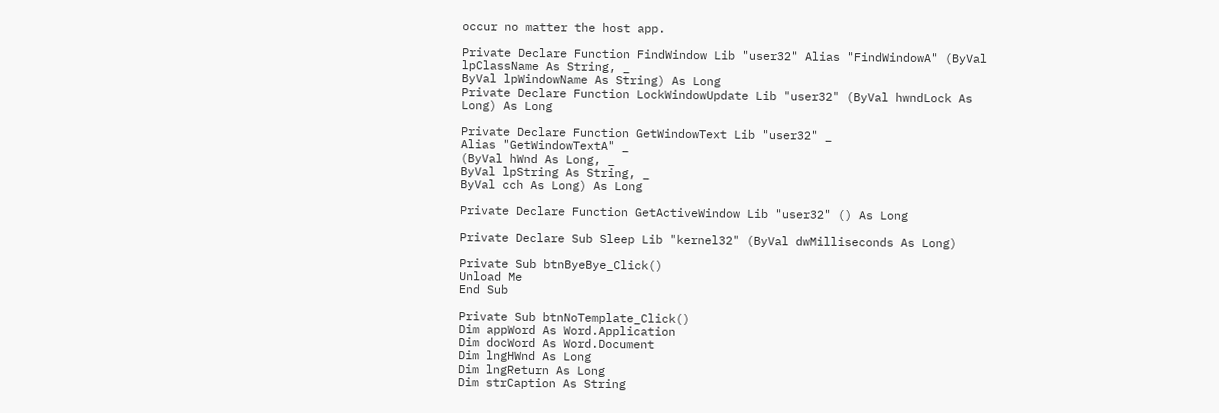occur no matter the host app.

Private Declare Function FindWindow Lib "user32" Alias "FindWindowA" (ByVal
lpClassName As String, _
ByVal lpWindowName As String) As Long
Private Declare Function LockWindowUpdate Lib "user32" (ByVal hwndLock As
Long) As Long

Private Declare Function GetWindowText Lib "user32" _
Alias "GetWindowTextA" _
(ByVal hWnd As Long, _
ByVal lpString As String, _
ByVal cch As Long) As Long

Private Declare Function GetActiveWindow Lib "user32" () As Long

Private Declare Sub Sleep Lib "kernel32" (ByVal dwMilliseconds As Long)

Private Sub btnByeBye_Click()
Unload Me
End Sub

Private Sub btnNoTemplate_Click()
Dim appWord As Word.Application
Dim docWord As Word.Document
Dim lngHWnd As Long
Dim lngReturn As Long
Dim strCaption As String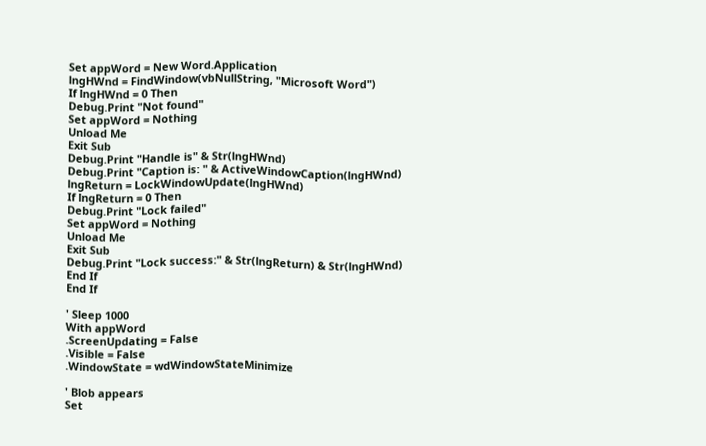Set appWord = New Word.Application
lngHWnd = FindWindow(vbNullString, "Microsoft Word")
If lngHWnd = 0 Then
Debug.Print "Not found"
Set appWord = Nothing
Unload Me
Exit Sub
Debug.Print "Handle is" & Str(lngHWnd)
Debug.Print "Caption is: " & ActiveWindowCaption(lngHWnd)
lngReturn = LockWindowUpdate(lngHWnd)
If lngReturn = 0 Then
Debug.Print "Lock failed"
Set appWord = Nothing
Unload Me
Exit Sub
Debug.Print "Lock success:" & Str(lngReturn) & Str(lngHWnd)
End If
End If

' Sleep 1000
With appWord
.ScreenUpdating = False
.Visible = False
.WindowState = wdWindowStateMinimize

' Blob appears
Set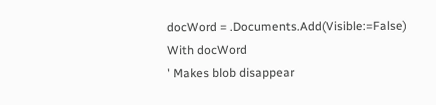docWord = .Documents.Add(Visible:=False)
With docWord
' Makes blob disappear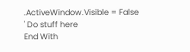.ActiveWindow.Visible = False
' Do stuff here
End With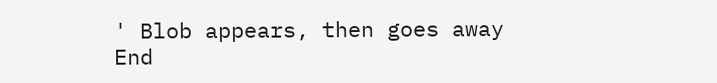' Blob appears, then goes away
End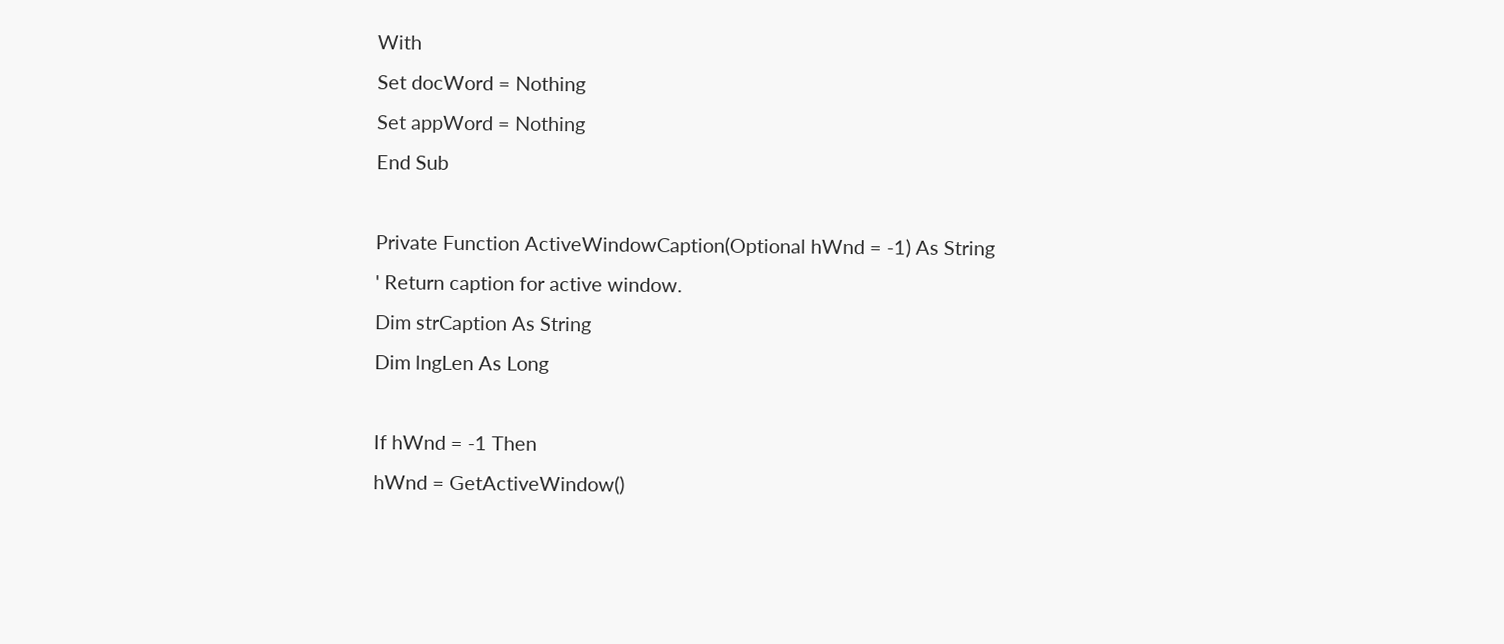With
Set docWord = Nothing
Set appWord = Nothing
End Sub

Private Function ActiveWindowCaption(Optional hWnd = -1) As String
' Return caption for active window.
Dim strCaption As String
Dim lngLen As Long

If hWnd = -1 Then
hWnd = GetActiveWindow()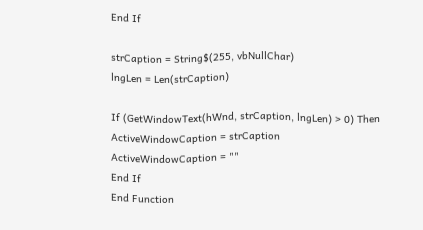End If

strCaption = String$(255, vbNullChar)
lngLen = Len(strCaption)

If (GetWindowText(hWnd, strCaption, lngLen) > 0) Then
ActiveWindowCaption = strCaption
ActiveWindowCaption = ""
End If
End Function